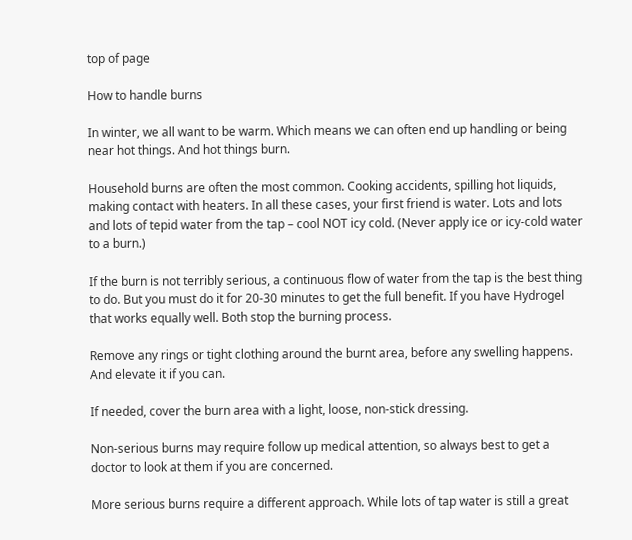top of page

How to handle burns

In winter, we all want to be warm. Which means we can often end up handling or being near hot things. And hot things burn.

Household burns are often the most common. Cooking accidents, spilling hot liquids, making contact with heaters. In all these cases, your first friend is water. Lots and lots and lots of tepid water from the tap – cool NOT icy cold. (Never apply ice or icy-cold water to a burn.)

If the burn is not terribly serious, a continuous flow of water from the tap is the best thing to do. But you must do it for 20-30 minutes to get the full benefit. If you have Hydrogel that works equally well. Both stop the burning process.

Remove any rings or tight clothing around the burnt area, before any swelling happens. And elevate it if you can.

If needed, cover the burn area with a light, loose, non-stick dressing.

Non-serious burns may require follow up medical attention, so always best to get a doctor to look at them if you are concerned.

More serious burns require a different approach. While lots of tap water is still a great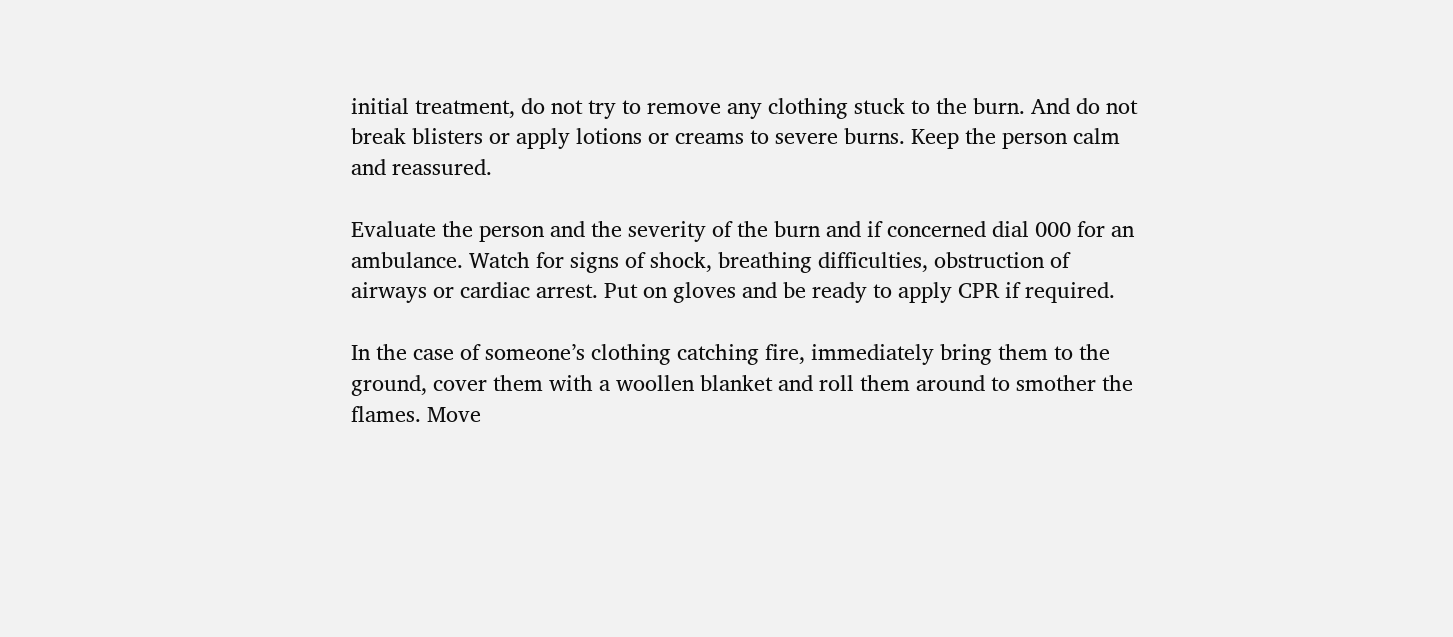initial treatment, do not try to remove any clothing stuck to the burn. And do not break blisters or apply lotions or creams to severe burns. Keep the person calm and reassured.

Evaluate the person and the severity of the burn and if concerned dial 000 for an ambulance. Watch for signs of shock, breathing difficulties, obstruction of airways or cardiac arrest. Put on gloves and be ready to apply CPR if required.

In the case of someone’s clothing catching fire, immediately bring them to the ground, cover them with a woollen blanket and roll them around to smother the flames. Move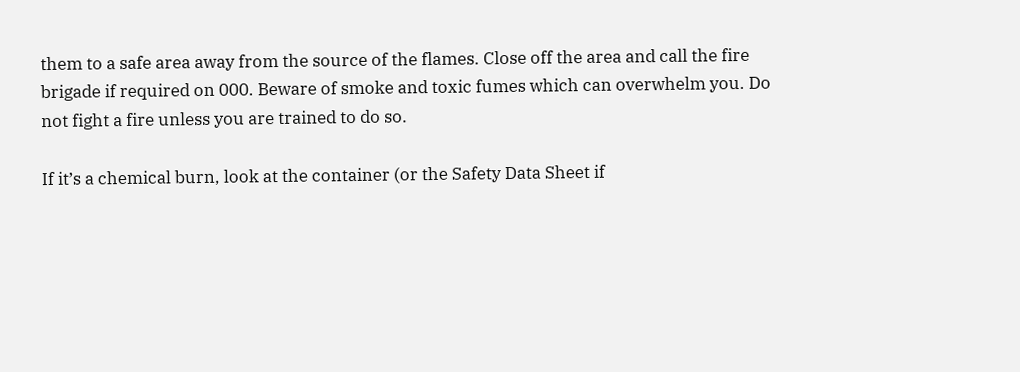them to a safe area away from the source of the flames. Close off the area and call the fire brigade if required on 000. Beware of smoke and toxic fumes which can overwhelm you. Do not fight a fire unless you are trained to do so.

If it’s a chemical burn, look at the container (or the Safety Data Sheet if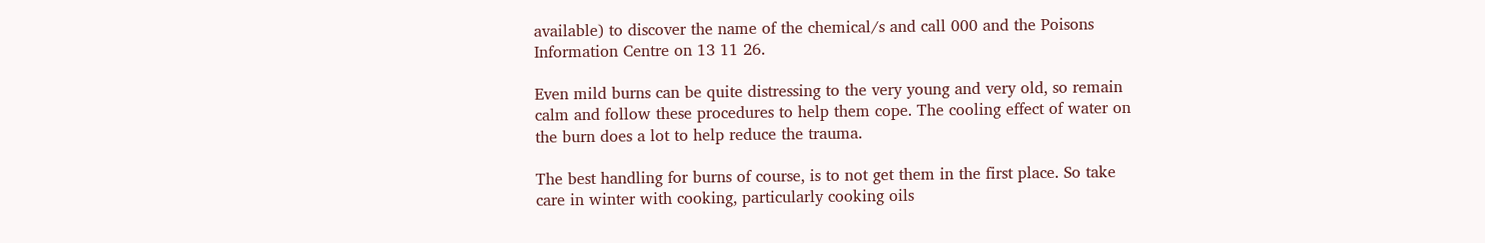available) to discover the name of the chemical/s and call 000 and the Poisons Information Centre on 13 11 26.

Even mild burns can be quite distressing to the very young and very old, so remain calm and follow these procedures to help them cope. The cooling effect of water on the burn does a lot to help reduce the trauma.

The best handling for burns of course, is to not get them in the first place. So take care in winter with cooking, particularly cooking oils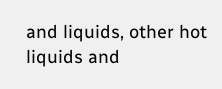and liquids, other hot liquids and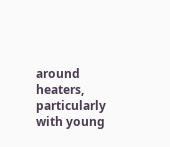around heaters, particularly with young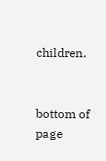children.


bottom of page